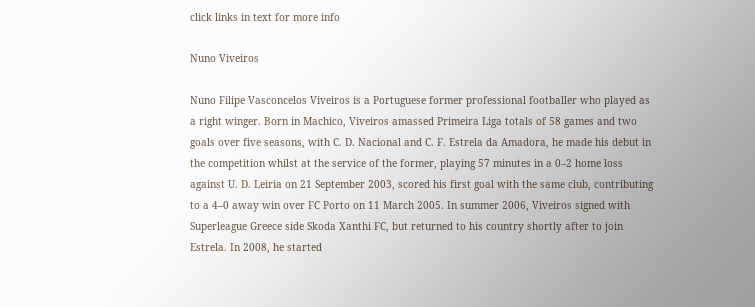click links in text for more info

Nuno Viveiros

Nuno Filipe Vasconcelos Viveiros is a Portuguese former professional footballer who played as a right winger. Born in Machico, Viveiros amassed Primeira Liga totals of 58 games and two goals over five seasons, with C. D. Nacional and C. F. Estrela da Amadora, he made his debut in the competition whilst at the service of the former, playing 57 minutes in a 0–2 home loss against U. D. Leiria on 21 September 2003, scored his first goal with the same club, contributing to a 4–0 away win over FC Porto on 11 March 2005. In summer 2006, Viveiros signed with Superleague Greece side Skoda Xanthi FC, but returned to his country shortly after to join Estrela. In 2008, he started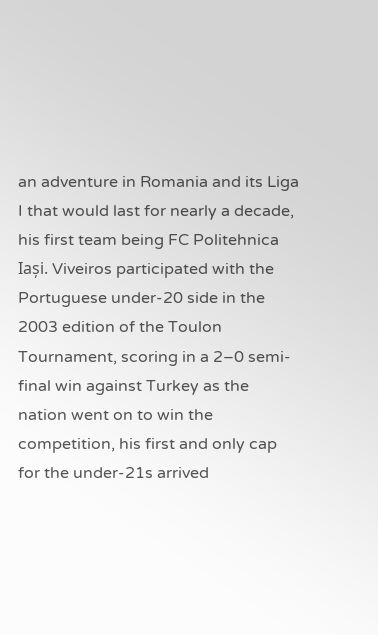an adventure in Romania and its Liga I that would last for nearly a decade, his first team being FC Politehnica Iași. Viveiros participated with the Portuguese under-20 side in the 2003 edition of the Toulon Tournament, scoring in a 2–0 semi-final win against Turkey as the nation went on to win the competition, his first and only cap for the under-21s arrived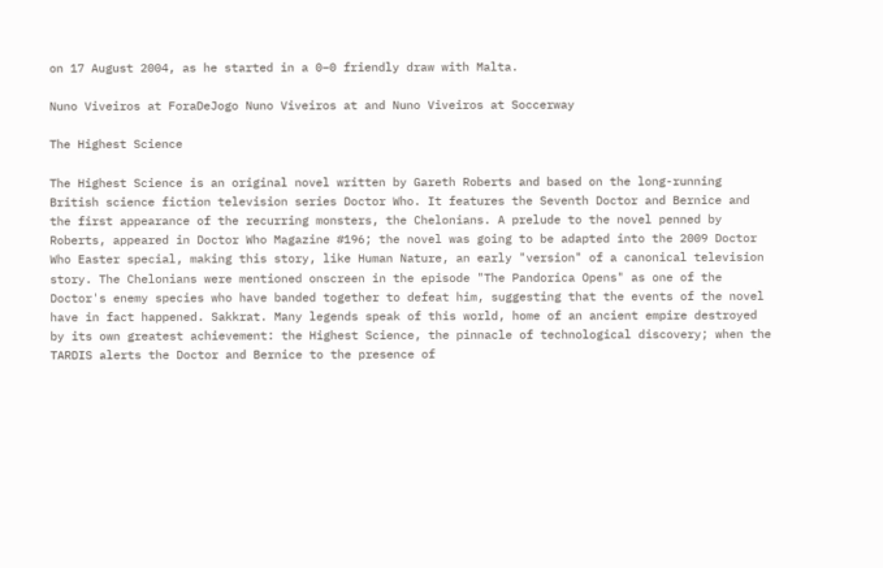on 17 August 2004, as he started in a 0–0 friendly draw with Malta.

Nuno Viveiros at ForaDeJogo Nuno Viveiros at and Nuno Viveiros at Soccerway

The Highest Science

The Highest Science is an original novel written by Gareth Roberts and based on the long-running British science fiction television series Doctor Who. It features the Seventh Doctor and Bernice and the first appearance of the recurring monsters, the Chelonians. A prelude to the novel penned by Roberts, appeared in Doctor Who Magazine #196; the novel was going to be adapted into the 2009 Doctor Who Easter special, making this story, like Human Nature, an early "version" of a canonical television story. The Chelonians were mentioned onscreen in the episode "The Pandorica Opens" as one of the Doctor's enemy species who have banded together to defeat him, suggesting that the events of the novel have in fact happened. Sakkrat. Many legends speak of this world, home of an ancient empire destroyed by its own greatest achievement: the Highest Science, the pinnacle of technological discovery; when the TARDIS alerts the Doctor and Bernice to the presence of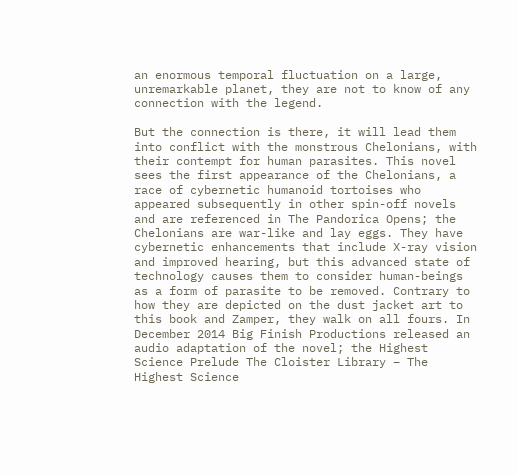an enormous temporal fluctuation on a large, unremarkable planet, they are not to know of any connection with the legend.

But the connection is there, it will lead them into conflict with the monstrous Chelonians, with their contempt for human parasites. This novel sees the first appearance of the Chelonians, a race of cybernetic humanoid tortoises who appeared subsequently in other spin-off novels and are referenced in The Pandorica Opens; the Chelonians are war-like and lay eggs. They have cybernetic enhancements that include X-ray vision and improved hearing, but this advanced state of technology causes them to consider human-beings as a form of parasite to be removed. Contrary to how they are depicted on the dust jacket art to this book and Zamper, they walk on all fours. In December 2014 Big Finish Productions released an audio adaptation of the novel; the Highest Science Prelude The Cloister Library – The Highest Science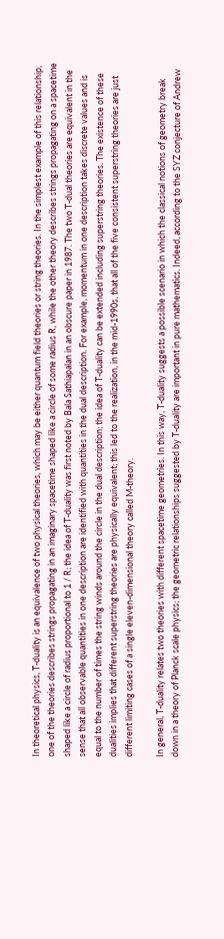In theoretical physics, T-duality is an equivalence of two physical theories, which may be either quantum field theories or string theories. In the simplest example of this relationship, one of the theories describes strings propagating in an imaginary spacetime shaped like a circle of some radius R, while the other theory describes strings propagating on a spacetime shaped like a circle of radius proportional to 1 / R; the idea of T-duality was first noted by Bala Sathiapalan in an obscure paper in 1987. The two T-dual theories are equivalent in the sense that all observable quantities in one description are identified with quantities in the dual description. For example, momentum in one description takes discrete values and is equal to the number of times the string winds around the circle in the dual description; the idea of T-duality can be extended including superstring theories. The existence of these dualities implies that different superstring theories are physically equivalent; this led to the realization, in the mid-1990s, that all of the five consistent superstring theories are just different limiting cases of a single eleven-dimensional theory called M-theory.

In general, T-duality relates two theories with different spacetime geometries. In this way, T-duality suggests a possible scenario in which the classical notions of geometry break down in a theory of Planck scale physics; the geometric relationships suggested by T-duality are important in pure mathematics. Indeed, according to the SYZ conjecture of Andrew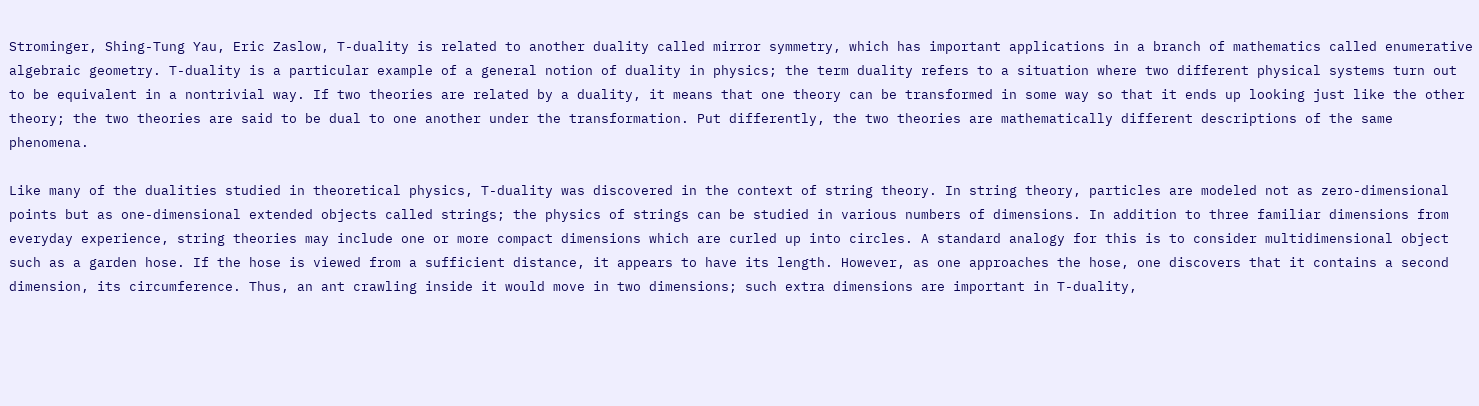Strominger, Shing-Tung Yau, Eric Zaslow, T-duality is related to another duality called mirror symmetry, which has important applications in a branch of mathematics called enumerative algebraic geometry. T-duality is a particular example of a general notion of duality in physics; the term duality refers to a situation where two different physical systems turn out to be equivalent in a nontrivial way. If two theories are related by a duality, it means that one theory can be transformed in some way so that it ends up looking just like the other theory; the two theories are said to be dual to one another under the transformation. Put differently, the two theories are mathematically different descriptions of the same phenomena.

Like many of the dualities studied in theoretical physics, T-duality was discovered in the context of string theory. In string theory, particles are modeled not as zero-dimensional points but as one-dimensional extended objects called strings; the physics of strings can be studied in various numbers of dimensions. In addition to three familiar dimensions from everyday experience, string theories may include one or more compact dimensions which are curled up into circles. A standard analogy for this is to consider multidimensional object such as a garden hose. If the hose is viewed from a sufficient distance, it appears to have its length. However, as one approaches the hose, one discovers that it contains a second dimension, its circumference. Thus, an ant crawling inside it would move in two dimensions; such extra dimensions are important in T-duality,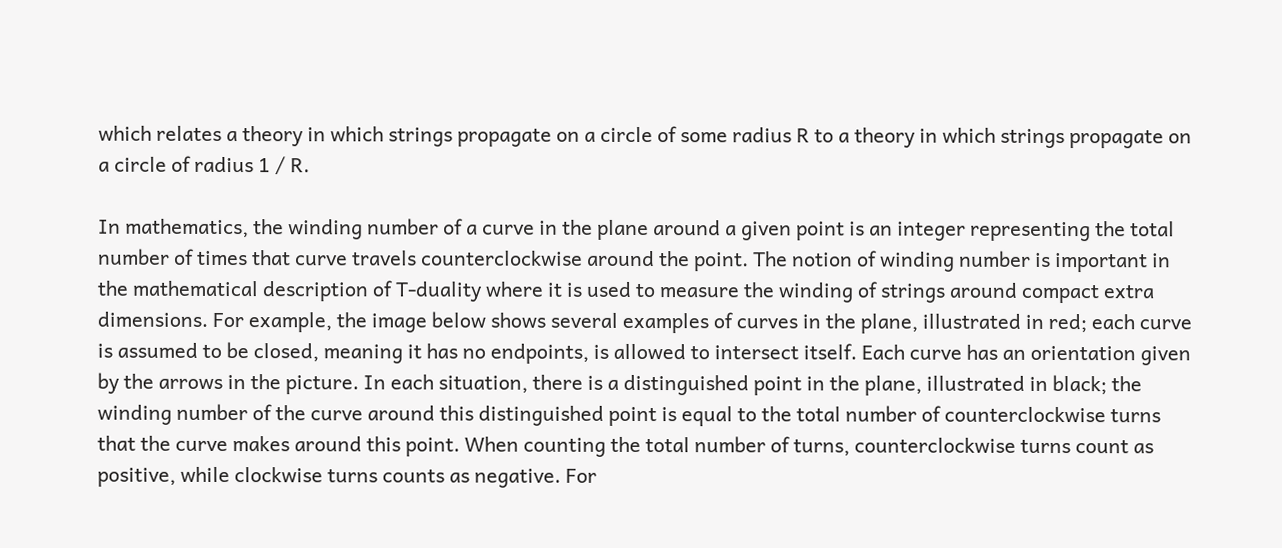which relates a theory in which strings propagate on a circle of some radius R to a theory in which strings propagate on a circle of radius 1 / R.

In mathematics, the winding number of a curve in the plane around a given point is an integer representing the total number of times that curve travels counterclockwise around the point. The notion of winding number is important in the mathematical description of T-duality where it is used to measure the winding of strings around compact extra dimensions. For example, the image below shows several examples of curves in the plane, illustrated in red; each curve is assumed to be closed, meaning it has no endpoints, is allowed to intersect itself. Each curve has an orientation given by the arrows in the picture. In each situation, there is a distinguished point in the plane, illustrated in black; the winding number of the curve around this distinguished point is equal to the total number of counterclockwise turns that the curve makes around this point. When counting the total number of turns, counterclockwise turns count as positive, while clockwise turns counts as negative. For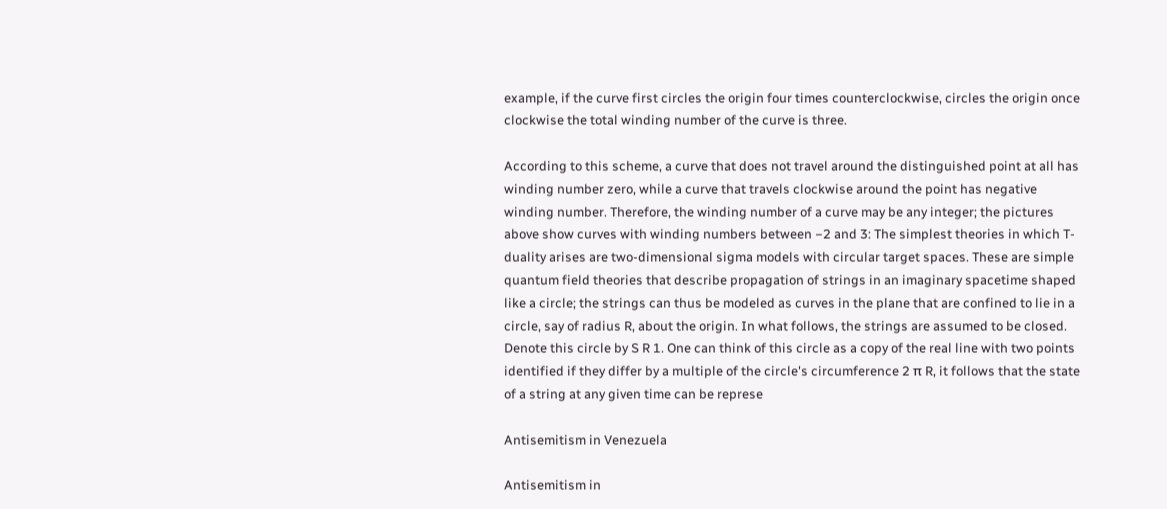example, if the curve first circles the origin four times counterclockwise, circles the origin once clockwise the total winding number of the curve is three.

According to this scheme, a curve that does not travel around the distinguished point at all has winding number zero, while a curve that travels clockwise around the point has negative winding number. Therefore, the winding number of a curve may be any integer; the pictures above show curves with winding numbers between −2 and 3: The simplest theories in which T-duality arises are two-dimensional sigma models with circular target spaces. These are simple quantum field theories that describe propagation of strings in an imaginary spacetime shaped like a circle; the strings can thus be modeled as curves in the plane that are confined to lie in a circle, say of radius R, about the origin. In what follows, the strings are assumed to be closed. Denote this circle by S R 1. One can think of this circle as a copy of the real line with two points identified if they differ by a multiple of the circle's circumference 2 π R, it follows that the state of a string at any given time can be represe

Antisemitism in Venezuela

Antisemitism in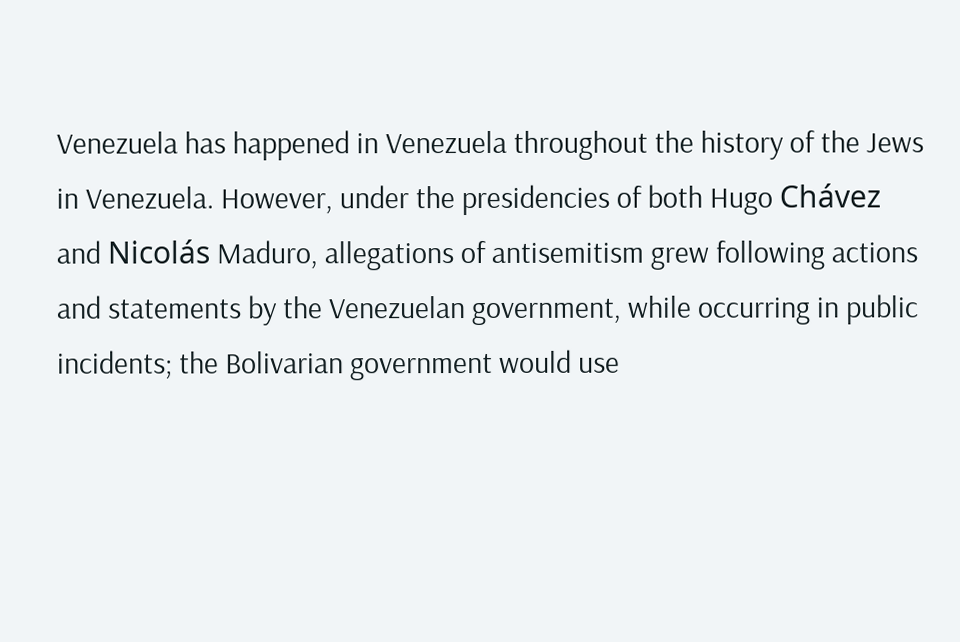Venezuela has happened in Venezuela throughout the history of the Jews in Venezuela. However, under the presidencies of both Hugo Chávez and Nicolás Maduro, allegations of antisemitism grew following actions and statements by the Venezuelan government, while occurring in public incidents; the Bolivarian government would use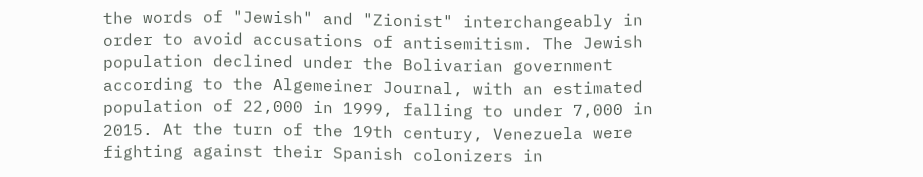the words of "Jewish" and "Zionist" interchangeably in order to avoid accusations of antisemitism. The Jewish population declined under the Bolivarian government according to the Algemeiner Journal, with an estimated population of 22,000 in 1999, falling to under 7,000 in 2015. At the turn of the 19th century, Venezuela were fighting against their Spanish colonizers in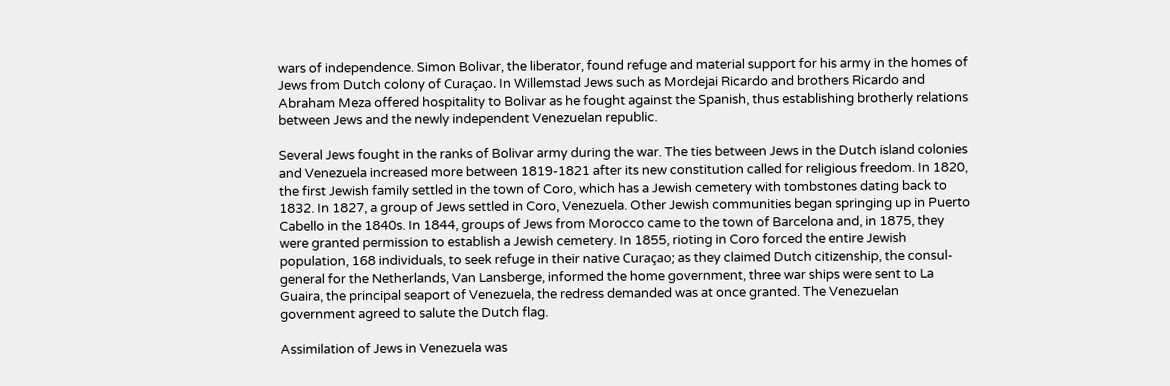wars of independence. Simon Bolivar, the liberator, found refuge and material support for his army in the homes of Jews from Dutch colony of Curaçao. In Willemstad Jews such as Mordejai Ricardo and brothers Ricardo and Abraham Meza offered hospitality to Bolivar as he fought against the Spanish, thus establishing brotherly relations between Jews and the newly independent Venezuelan republic.

Several Jews fought in the ranks of Bolivar army during the war. The ties between Jews in the Dutch island colonies and Venezuela increased more between 1819-1821 after its new constitution called for religious freedom. In 1820, the first Jewish family settled in the town of Coro, which has a Jewish cemetery with tombstones dating back to 1832. In 1827, a group of Jews settled in Coro, Venezuela. Other Jewish communities began springing up in Puerto Cabello in the 1840s. In 1844, groups of Jews from Morocco came to the town of Barcelona and, in 1875, they were granted permission to establish a Jewish cemetery. In 1855, rioting in Coro forced the entire Jewish population, 168 individuals, to seek refuge in their native Curaçao; as they claimed Dutch citizenship, the consul-general for the Netherlands, Van Lansberge, informed the home government, three war ships were sent to La Guaira, the principal seaport of Venezuela, the redress demanded was at once granted. The Venezuelan government agreed to salute the Dutch flag.

Assimilation of Jews in Venezuela was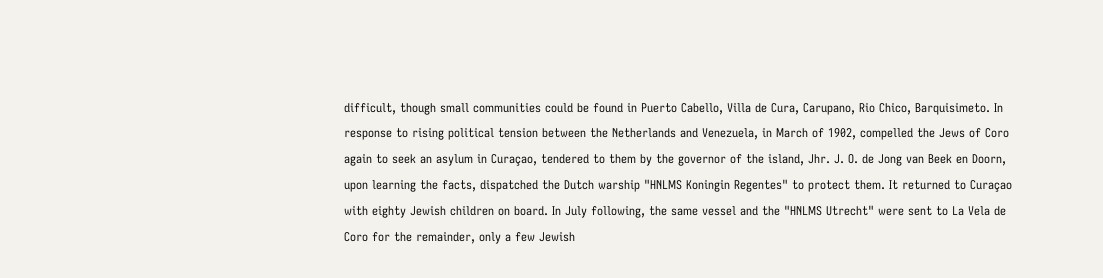difficult, though small communities could be found in Puerto Cabello, Villa de Cura, Carupano, Rio Chico, Barquisimeto. In response to rising political tension between the Netherlands and Venezuela, in March of 1902, compelled the Jews of Coro again to seek an asylum in Curaçao, tendered to them by the governor of the island, Jhr. J. O. de Jong van Beek en Doorn, upon learning the facts, dispatched the Dutch warship "HNLMS Koningin Regentes" to protect them. It returned to Curaçao with eighty Jewish children on board. In July following, the same vessel and the "HNLMS Utrecht" were sent to La Vela de Coro for the remainder, only a few Jewish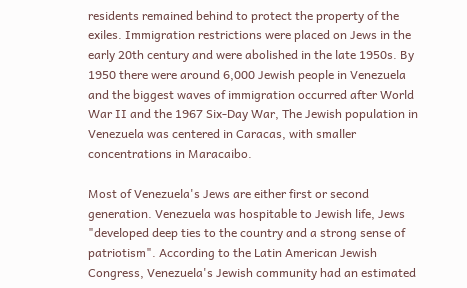residents remained behind to protect the property of the exiles. Immigration restrictions were placed on Jews in the early 20th century and were abolished in the late 1950s. By 1950 there were around 6,000 Jewish people in Venezuela and the biggest waves of immigration occurred after World War II and the 1967 Six-Day War, The Jewish population in Venezuela was centered in Caracas, with smaller concentrations in Maracaibo.

Most of Venezuela's Jews are either first or second generation. Venezuela was hospitable to Jewish life, Jews "developed deep ties to the country and a strong sense of patriotism". According to the Latin American Jewish Congress, Venezuela's Jewish community had an estimated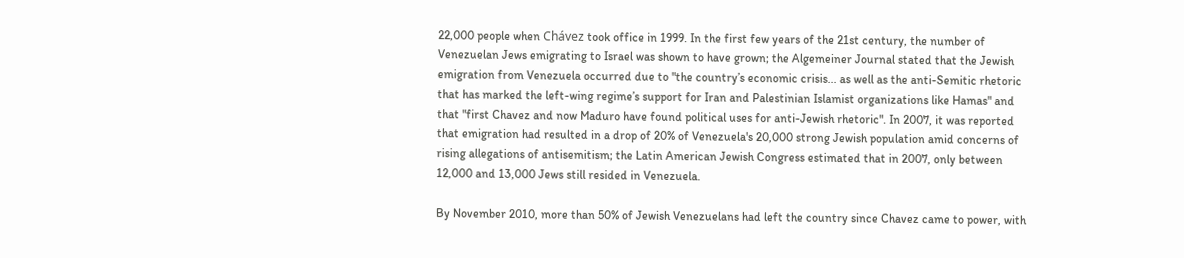22,000 people when Chávez took office in 1999. In the first few years of the 21st century, the number of Venezuelan Jews emigrating to Israel was shown to have grown; the Algemeiner Journal stated that the Jewish emigration from Venezuela occurred due to "the country’s economic crisis... as well as the anti-Semitic rhetoric that has marked the left-wing regime’s support for Iran and Palestinian Islamist organizations like Hamas" and that "first Chavez and now Maduro have found political uses for anti-Jewish rhetoric". In 2007, it was reported that emigration had resulted in a drop of 20% of Venezuela's 20,000 strong Jewish population amid concerns of rising allegations of antisemitism; the Latin American Jewish Congress estimated that in 2007, only between 12,000 and 13,000 Jews still resided in Venezuela.

By November 2010, more than 50% of Jewish Venezuelans had left the country since Chavez came to power, with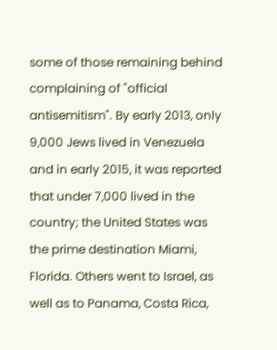some of those remaining behind complaining of "official antisemitism". By early 2013, only 9,000 Jews lived in Venezuela and in early 2015, it was reported that under 7,000 lived in the country; the United States was the prime destination Miami, Florida. Others went to Israel, as well as to Panama, Costa Rica,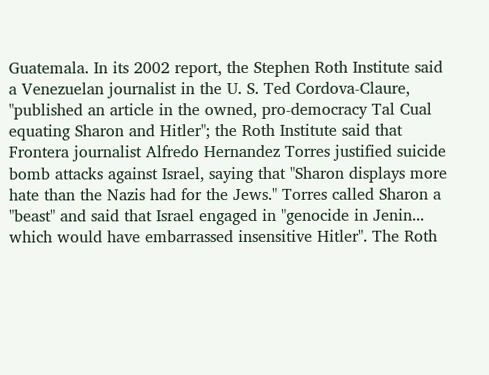Guatemala. In its 2002 report, the Stephen Roth Institute said a Venezuelan journalist in the U. S. Ted Cordova-Claure, "published an article in the owned, pro-democracy Tal Cual equating Sharon and Hitler"; the Roth Institute said that Frontera journalist Alfredo Hernandez Torres justified suicide bomb attacks against Israel, saying that "Sharon displays more hate than the Nazis had for the Jews." Torres called Sharon a "beast" and said that Israel engaged in "genocide in Jenin... which would have embarrassed insensitive Hitler". The Roth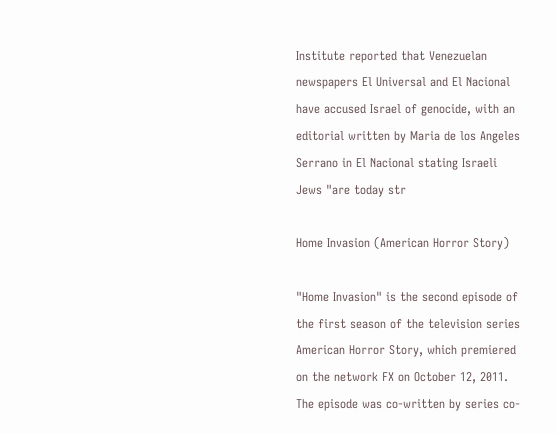Institute reported that Venezuelan newspapers El Universal and El Nacional have accused Israel of genocide, with an editorial written by Maria de los Angeles Serrano in El Nacional stating Israeli Jews "are today str

Home Invasion (American Horror Story)

"Home Invasion" is the second episode of the first season of the television series American Horror Story, which premiered on the network FX on October 12, 2011. The episode was co-written by series co-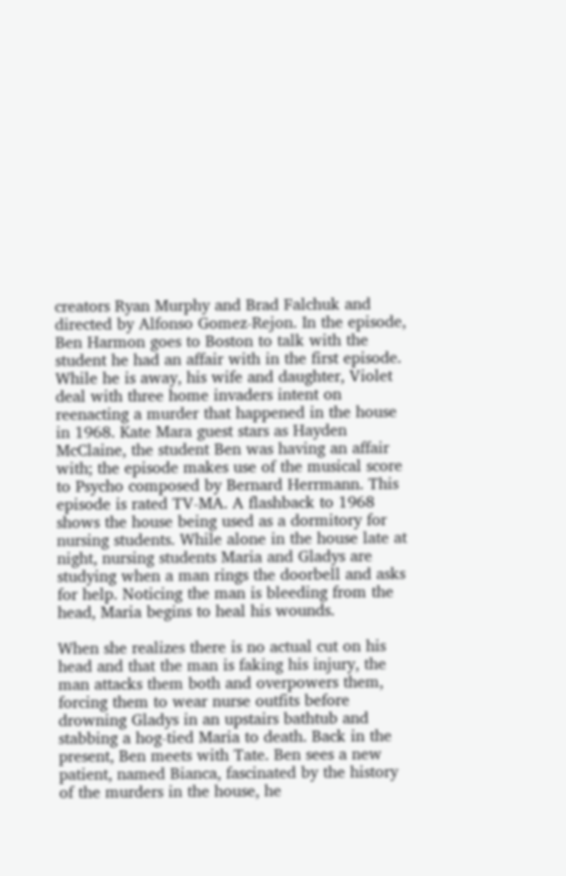creators Ryan Murphy and Brad Falchuk and directed by Alfonso Gomez-Rejon. In the episode, Ben Harmon goes to Boston to talk with the student he had an affair with in the first episode. While he is away, his wife and daughter, Violet deal with three home invaders intent on reenacting a murder that happened in the house in 1968. Kate Mara guest stars as Hayden McClaine, the student Ben was having an affair with; the episode makes use of the musical score to Psycho composed by Bernard Herrmann. This episode is rated TV-MA. A flashback to 1968 shows the house being used as a dormitory for nursing students. While alone in the house late at night, nursing students Maria and Gladys are studying when a man rings the doorbell and asks for help. Noticing the man is bleeding from the head, Maria begins to heal his wounds.

When she realizes there is no actual cut on his head and that the man is faking his injury, the man attacks them both and overpowers them, forcing them to wear nurse outfits before drowning Gladys in an upstairs bathtub and stabbing a hog-tied Maria to death. Back in the present, Ben meets with Tate. Ben sees a new patient, named Bianca, fascinated by the history of the murders in the house, he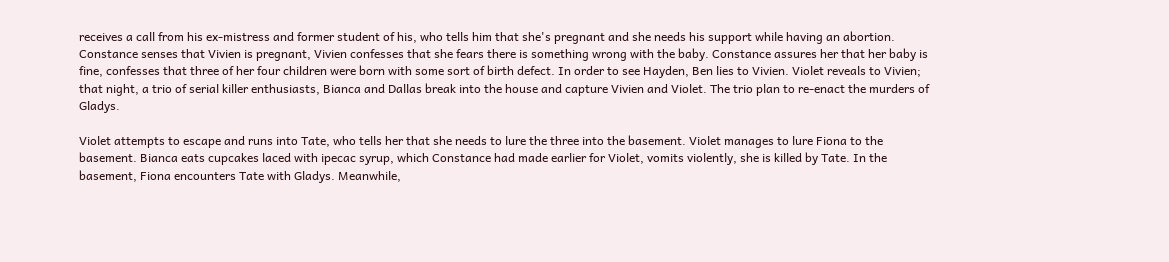receives a call from his ex-mistress and former student of his, who tells him that she's pregnant and she needs his support while having an abortion. Constance senses that Vivien is pregnant, Vivien confesses that she fears there is something wrong with the baby. Constance assures her that her baby is fine, confesses that three of her four children were born with some sort of birth defect. In order to see Hayden, Ben lies to Vivien. Violet reveals to Vivien; that night, a trio of serial killer enthusiasts, Bianca and Dallas break into the house and capture Vivien and Violet. The trio plan to re-enact the murders of Gladys.

Violet attempts to escape and runs into Tate, who tells her that she needs to lure the three into the basement. Violet manages to lure Fiona to the basement. Bianca eats cupcakes laced with ipecac syrup, which Constance had made earlier for Violet, vomits violently, she is killed by Tate. In the basement, Fiona encounters Tate with Gladys. Meanwhile,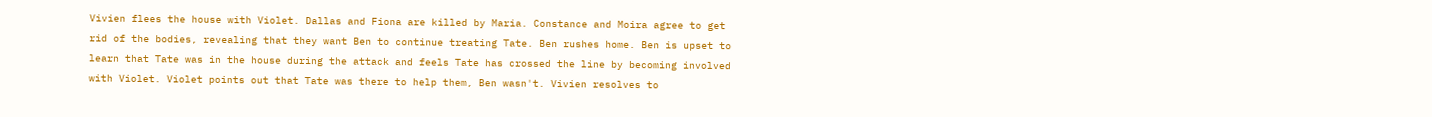Vivien flees the house with Violet. Dallas and Fiona are killed by Maria. Constance and Moira agree to get rid of the bodies, revealing that they want Ben to continue treating Tate. Ben rushes home. Ben is upset to learn that Tate was in the house during the attack and feels Tate has crossed the line by becoming involved with Violet. Violet points out that Tate was there to help them, Ben wasn't. Vivien resolves to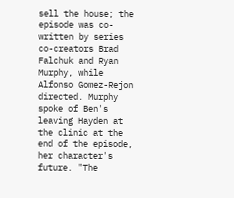sell the house; the episode was co-written by series co-creators Brad Falchuk and Ryan Murphy, while Alfonso Gomez-Rejon directed. Murphy spoke of Ben's leaving Hayden at the clinic at the end of the episode, her character's future. "The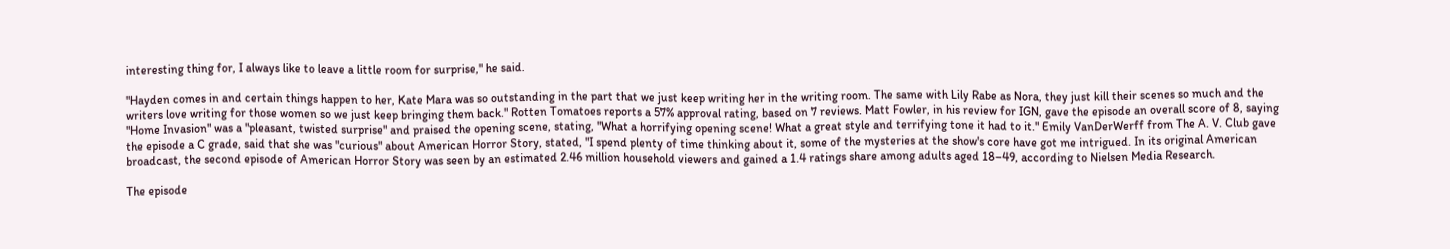interesting thing for, I always like to leave a little room for surprise," he said.

"Hayden comes in and certain things happen to her, Kate Mara was so outstanding in the part that we just keep writing her in the writing room. The same with Lily Rabe as Nora, they just kill their scenes so much and the writers love writing for those women so we just keep bringing them back." Rotten Tomatoes reports a 57% approval rating, based on 7 reviews. Matt Fowler, in his review for IGN, gave the episode an overall score of 8, saying "Home Invasion" was a "pleasant, twisted surprise" and praised the opening scene, stating, "What a horrifying opening scene! What a great style and terrifying tone it had to it." Emily VanDerWerff from The A. V. Club gave the episode a C grade, said that she was "curious" about American Horror Story, stated, "I spend plenty of time thinking about it, some of the mysteries at the show's core have got me intrigued. In its original American broadcast, the second episode of American Horror Story was seen by an estimated 2.46 million household viewers and gained a 1.4 ratings share among adults aged 18–49, according to Nielsen Media Research.

The episode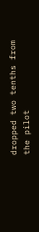dropped two tenths from the pilot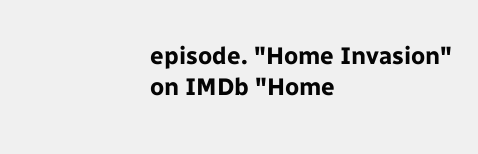episode. "Home Invasion" on IMDb "Home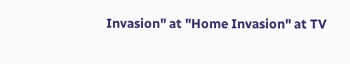Invasion" at "Home Invasion" at TV